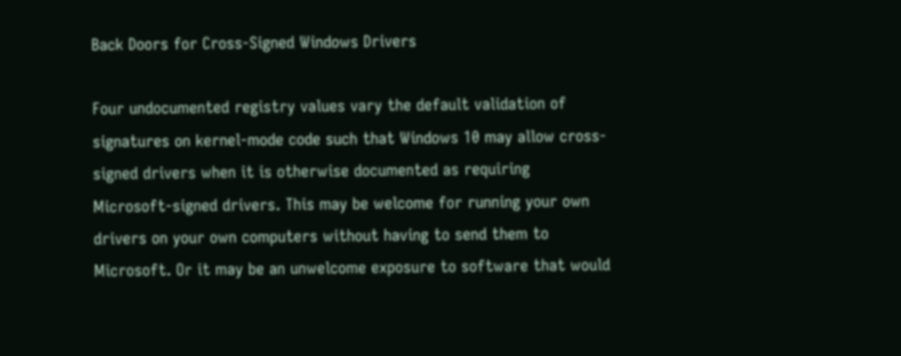Back Doors for Cross-Signed Windows Drivers

Four undocumented registry values vary the default validation of signatures on kernel-mode code such that Windows 10 may allow cross-signed drivers when it is otherwise documented as requiring Microsoft-signed drivers. This may be welcome for running your own drivers on your own computers without having to send them to Microsoft. Or it may be an unwelcome exposure to software that would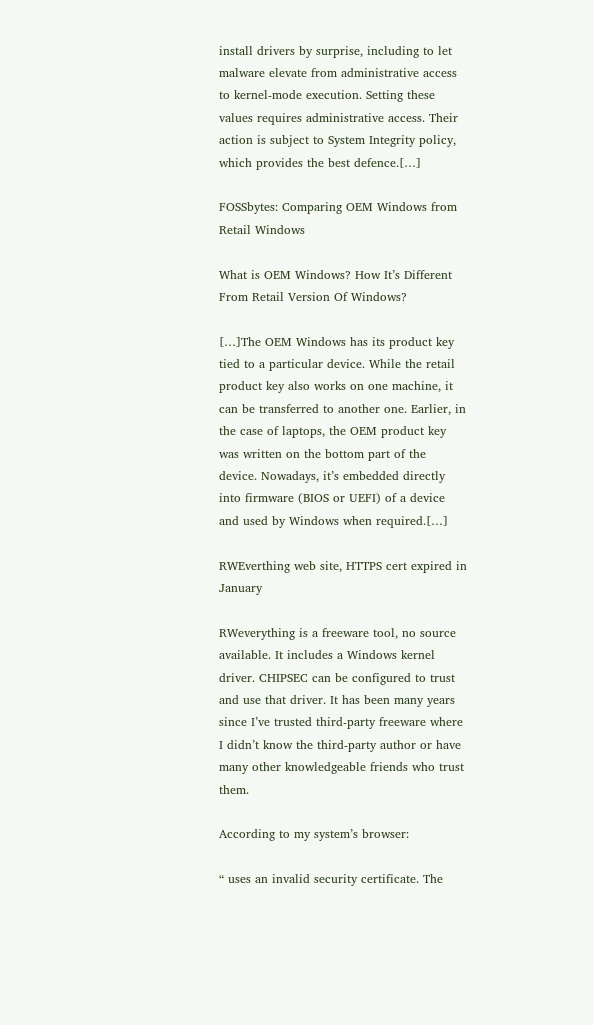install drivers by surprise, including to let malware elevate from administrative access to kernel-mode execution. Setting these values requires administrative access. Their action is subject to System Integrity policy, which provides the best defence.[…]

FOSSbytes: Comparing OEM Windows from Retail Windows

What is OEM Windows? How It’s Different From Retail Version Of Windows?

[…]The OEM Windows has its product key tied to a particular device. While the retail product key also works on one machine, it can be transferred to another one. Earlier, in the case of laptops, the OEM product key was written on the bottom part of the device. Nowadays, it’s embedded directly into firmware (BIOS or UEFI) of a device and used by Windows when required.[…]

RWEverthing web site, HTTPS cert expired in January

RWeverything is a freeware tool, no source available. It includes a Windows kernel driver. CHIPSEC can be configured to trust and use that driver. It has been many years since I’ve trusted third-party freeware where I didn’t know the third-party author or have many other knowledgeable friends who trust them.

According to my system’s browser:

“ uses an invalid security certificate. The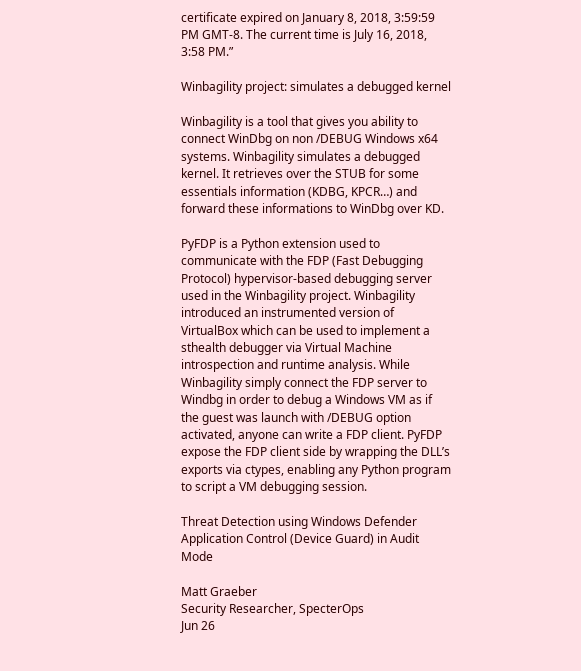certificate expired on January 8, 2018, 3:59:59 PM GMT-8. The current time is July 16, 2018, 3:58 PM.”

Winbagility project: simulates a debugged kernel

Winbagility is a tool that gives you ability to connect WinDbg on non /DEBUG Windows x64 systems. Winbagility simulates a debugged kernel. It retrieves over the STUB for some essentials information (KDBG, KPCR…) and forward these informations to WinDbg over KD.

PyFDP is a Python extension used to communicate with the FDP (Fast Debugging Protocol) hypervisor-based debugging server used in the Winbagility project. Winbagility introduced an instrumented version of VirtualBox which can be used to implement a sthealth debugger via Virtual Machine introspection and runtime analysis. While Winbagility simply connect the FDP server to Windbg in order to debug a Windows VM as if the guest was launch with /DEBUG option activated, anyone can write a FDP client. PyFDP expose the FDP client side by wrapping the DLL’s exports via ctypes, enabling any Python program to script a VM debugging session.

Threat Detection using Windows Defender Application Control (Device Guard) in Audit Mode

Matt Graeber
Security Researcher, SpecterOps
Jun 26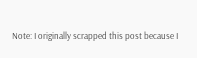Note: I originally scrapped this post because I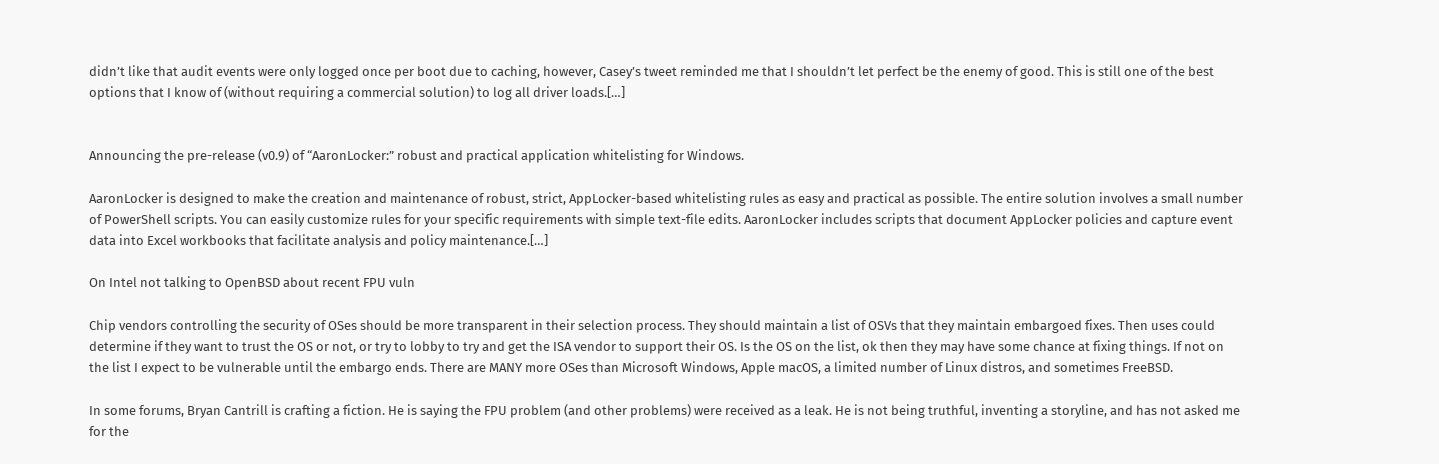didn’t like that audit events were only logged once per boot due to caching, however, Casey’s tweet reminded me that I shouldn’t let perfect be the enemy of good. This is still one of the best options that I know of (without requiring a commercial solution) to log all driver loads.[…]


Announcing the pre-release (v0.9) of “AaronLocker:” robust and practical application whitelisting for Windows.

AaronLocker is designed to make the creation and maintenance of robust, strict, AppLocker-based whitelisting rules as easy and practical as possible. The entire solution involves a small number of PowerShell scripts. You can easily customize rules for your specific requirements with simple text-file edits. AaronLocker includes scripts that document AppLocker policies and capture event data into Excel workbooks that facilitate analysis and policy maintenance.[…]

On Intel not talking to OpenBSD about recent FPU vuln

Chip vendors controlling the security of OSes should be more transparent in their selection process. They should maintain a list of OSVs that they maintain embargoed fixes. Then uses could determine if they want to trust the OS or not, or try to lobby to try and get the ISA vendor to support their OS. Is the OS on the list, ok then they may have some chance at fixing things. If not on the list I expect to be vulnerable until the embargo ends. There are MANY more OSes than Microsoft Windows, Apple macOS, a limited number of Linux distros, and sometimes FreeBSD.

In some forums, Bryan Cantrill is crafting a fiction. He is saying the FPU problem (and other problems) were received as a leak. He is not being truthful, inventing a storyline, and has not asked me for the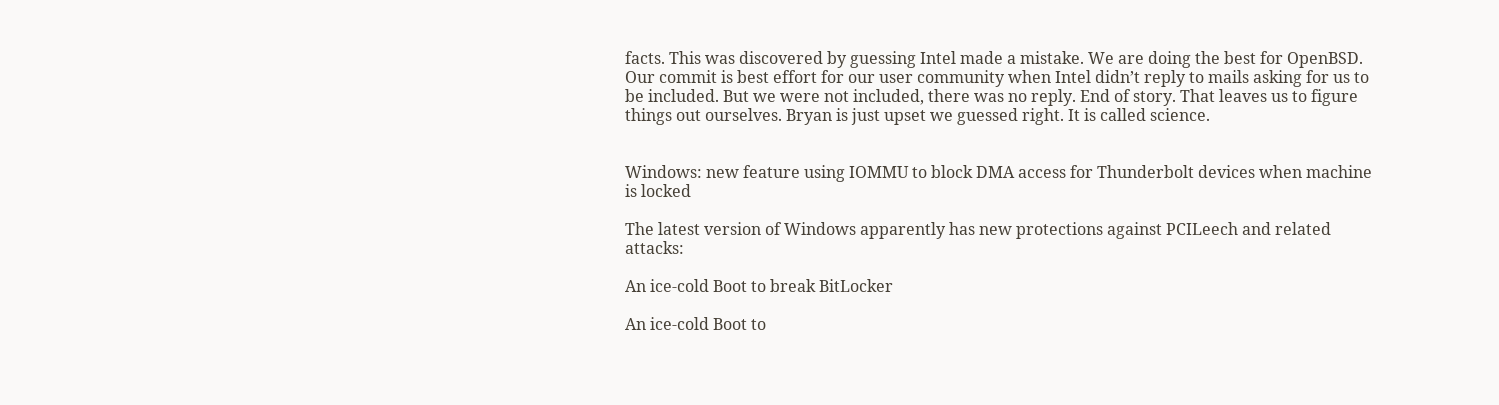facts. This was discovered by guessing Intel made a mistake. We are doing the best for OpenBSD. Our commit is best effort for our user community when Intel didn’t reply to mails asking for us to be included. But we were not included, there was no reply. End of story. That leaves us to figure things out ourselves. Bryan is just upset we guessed right. It is called science.


Windows: new feature using IOMMU to block DMA access for Thunderbolt devices when machine is locked

The latest version of Windows apparently has new protections against PCILeech and related attacks:

An ice-cold Boot to break BitLocker

An ice-cold Boot to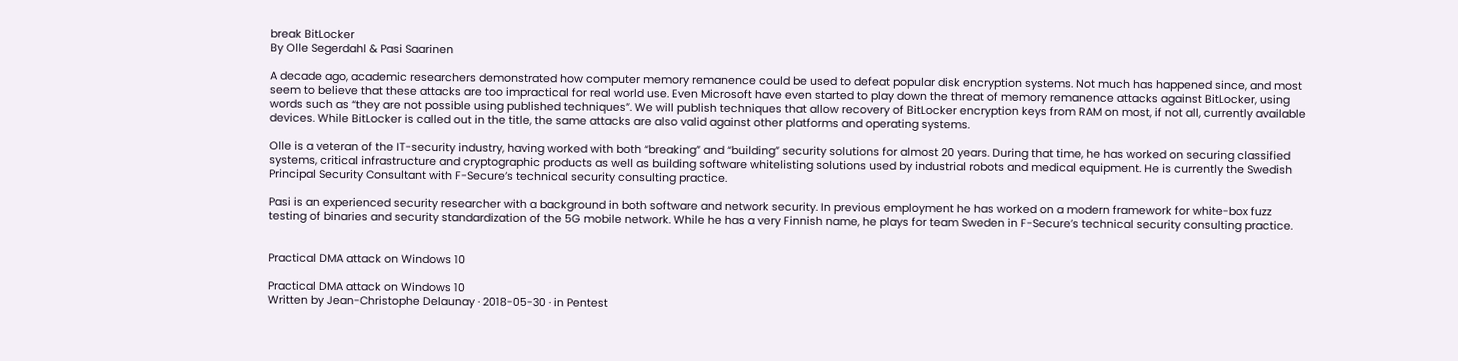break BitLocker
By Olle Segerdahl & Pasi Saarinen

A decade ago, academic researchers demonstrated how computer memory remanence could be used to defeat popular disk encryption systems. Not much has happened since, and most seem to believe that these attacks are too impractical for real world use. Even Microsoft have even started to play down the threat of memory remanence attacks against BitLocker, using words such as “they are not possible using published techniques”. We will publish techniques that allow recovery of BitLocker encryption keys from RAM on most, if not all, currently available devices. While BitLocker is called out in the title, the same attacks are also valid against other platforms and operating systems.

Olle is a veteran of the IT-security industry, having worked with both “breaking” and “building” security solutions for almost 20 years. During that time, he has worked on securing classified systems, critical infrastructure and cryptographic products as well as building software whitelisting solutions used by industrial robots and medical equipment. He is currently the Swedish Principal Security Consultant with F-Secure’s technical security consulting practice.

Pasi is an experienced security researcher with a background in both software and network security. In previous employment he has worked on a modern framework for white-box fuzz testing of binaries and security standardization of the 5G mobile network. While he has a very Finnish name, he plays for team Sweden in F-Secure’s technical security consulting practice.


Practical DMA attack on Windows 10

Practical DMA attack on Windows 10
Written by Jean-Christophe Delaunay · 2018-05-30 · in Pentest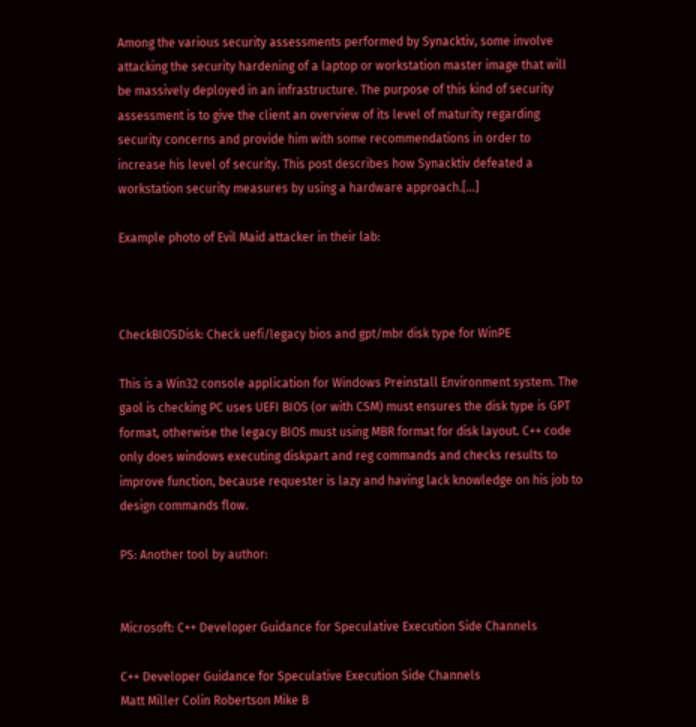Among the various security assessments performed by Synacktiv, some involve attacking the security hardening of a laptop or workstation master image that will be massively deployed in an infrastructure. The purpose of this kind of security assessment is to give the client an overview of its level of maturity regarding security concerns and provide him with some recommendations in order to increase his level of security. This post describes how Synacktiv defeated a workstation security measures by using a hardware approach.[…]

Example photo of Evil Maid attacker in their lab:



CheckBIOSDisk: Check uefi/legacy bios and gpt/mbr disk type for WinPE

This is a Win32 console application for Windows Preinstall Environment system. The gaol is checking PC uses UEFI BIOS (or with CSM) must ensures the disk type is GPT format, otherwise the legacy BIOS must using MBR format for disk layout. C++ code only does windows executing diskpart and reg commands and checks results to improve function, because requester is lazy and having lack knowledge on his job to design commands flow.

PS: Another tool by author:


Microsoft: C++ Developer Guidance for Speculative Execution Side Channels

C++ Developer Guidance for Speculative Execution Side Channels
Matt Miller Colin Robertson Mike B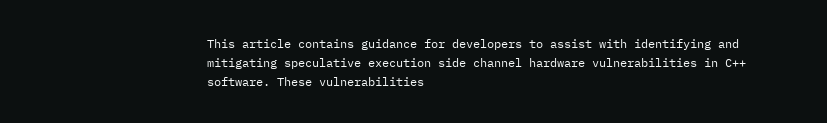This article contains guidance for developers to assist with identifying and mitigating speculative execution side channel hardware vulnerabilities in C++ software. These vulnerabilities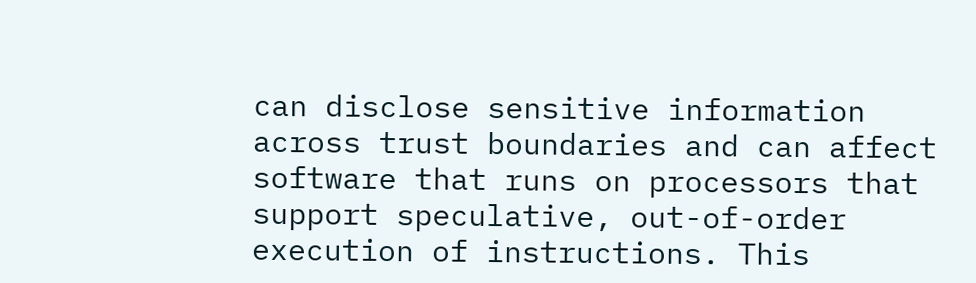can disclose sensitive information across trust boundaries and can affect software that runs on processors that support speculative, out-of-order execution of instructions. This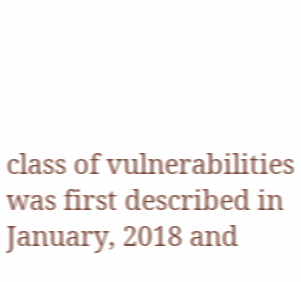class of vulnerabilities was first described in January, 2018 and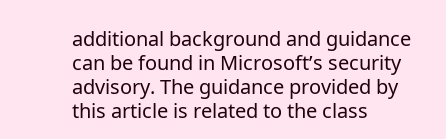additional background and guidance can be found in Microsoft’s security advisory. The guidance provided by this article is related to the class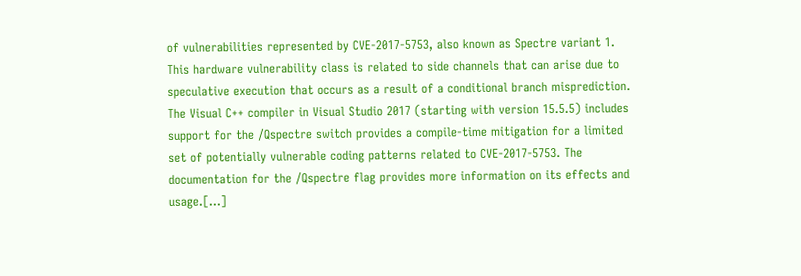of vulnerabilities represented by CVE-2017-5753, also known as Spectre variant 1. This hardware vulnerability class is related to side channels that can arise due to speculative execution that occurs as a result of a conditional branch misprediction. The Visual C++ compiler in Visual Studio 2017 (starting with version 15.5.5) includes support for the /Qspectre switch provides a compile-time mitigation for a limited set of potentially vulnerable coding patterns related to CVE-2017-5753. The documentation for the /Qspectre flag provides more information on its effects and usage.[…]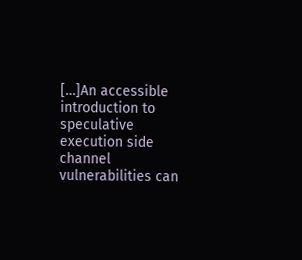[…]An accessible introduction to speculative execution side channel vulnerabilities can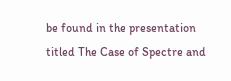be found in the presentation titled The Case of Spectre and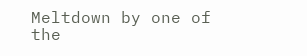Meltdown by one of the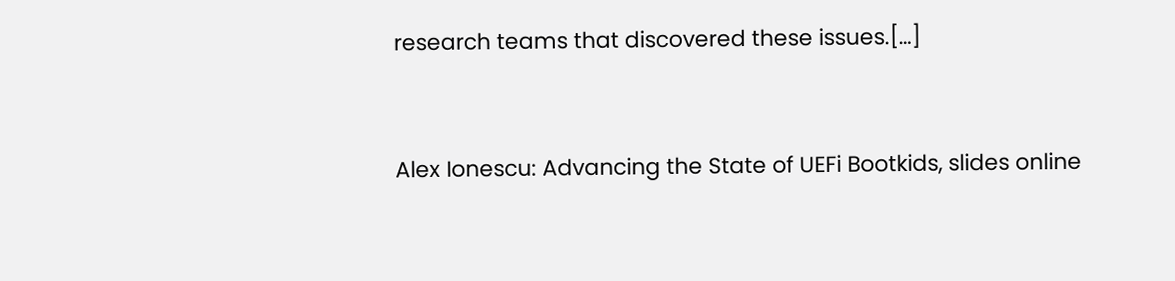research teams that discovered these issues.[…]


Alex Ionescu: Advancing the State of UEFi Bootkids, slides online